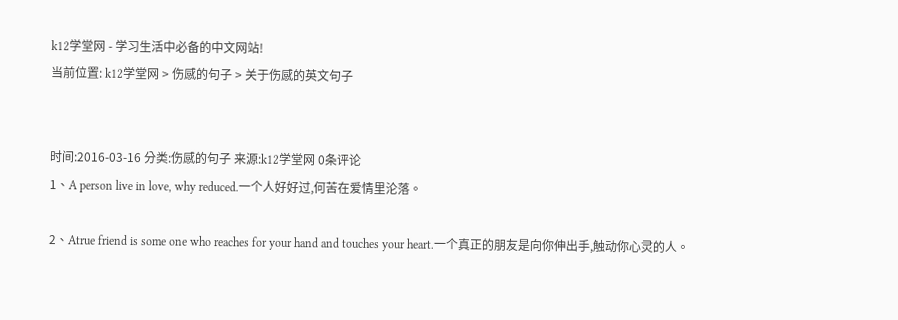k12学堂网 - 学习生活中必备的中文网站!
当前位置: k12学堂网 > 伤感的句子 > 关于伤感的英文句子


时间:2016-03-16 分类:伤感的句子 来源:k12学堂网 0条评论
1、A person live in love, why reduced.一个人好好过,何苦在爱情里沦落。

2、Atrue friend is some one who reaches for your hand and touches your heart.一个真正的朋友是向你伸出手,触动你心灵的人。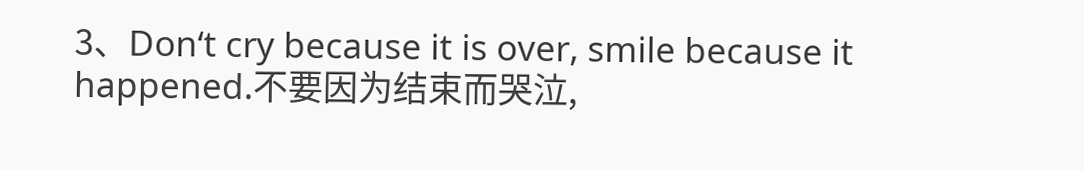3、Don‘t cry because it is over, smile because it happened.不要因为结束而哭泣,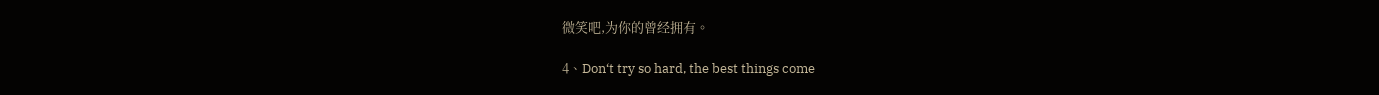微笑吧,为你的曾经拥有。

4、Don‘t try so hard, the best things come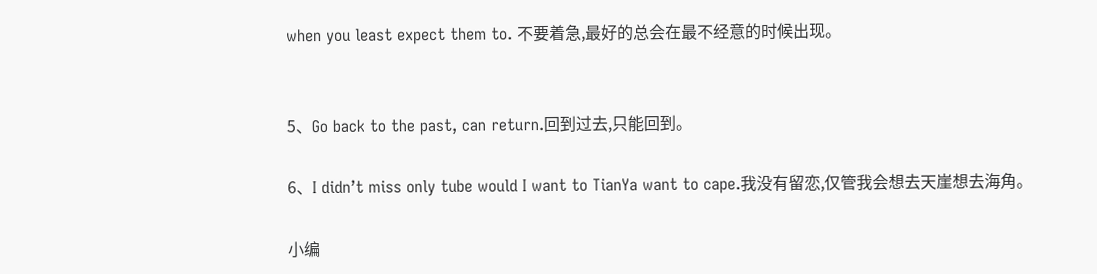when you least expect them to. 不要着急,最好的总会在最不经意的时候出现。


5、Go back to the past, can return.回到过去,只能回到。

6、I didn’t miss only tube would I want to TianYa want to cape.我没有留恋,仅管我会想去天崖想去海角。

小编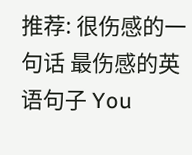推荐: 很伤感的一句话 最伤感的英语句子 You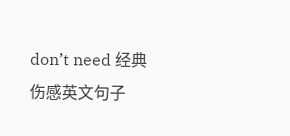don’t need 经典伤感英文句子